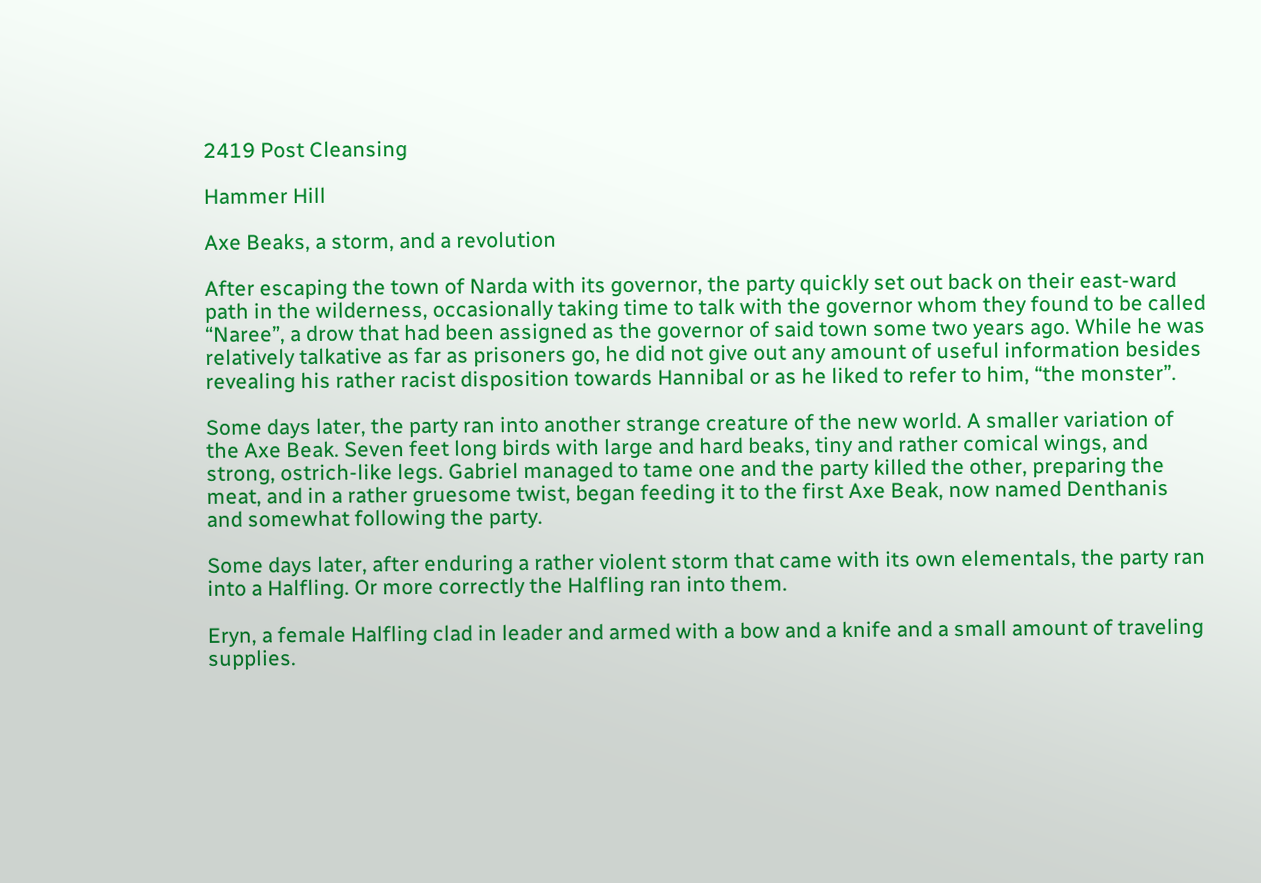2419 Post Cleansing

Hammer Hill

Axe Beaks, a storm, and a revolution

After escaping the town of Narda with its governor, the party quickly set out back on their east-ward path in the wilderness, occasionally taking time to talk with the governor whom they found to be called “Naree”, a drow that had been assigned as the governor of said town some two years ago. While he was relatively talkative as far as prisoners go, he did not give out any amount of useful information besides revealing his rather racist disposition towards Hannibal or as he liked to refer to him, “the monster”.

Some days later, the party ran into another strange creature of the new world. A smaller variation of the Axe Beak. Seven feet long birds with large and hard beaks, tiny and rather comical wings, and strong, ostrich-like legs. Gabriel managed to tame one and the party killed the other, preparing the meat, and in a rather gruesome twist, began feeding it to the first Axe Beak, now named Denthanis and somewhat following the party.

Some days later, after enduring a rather violent storm that came with its own elementals, the party ran into a Halfling. Or more correctly the Halfling ran into them.

Eryn, a female Halfling clad in leader and armed with a bow and a knife and a small amount of traveling supplies.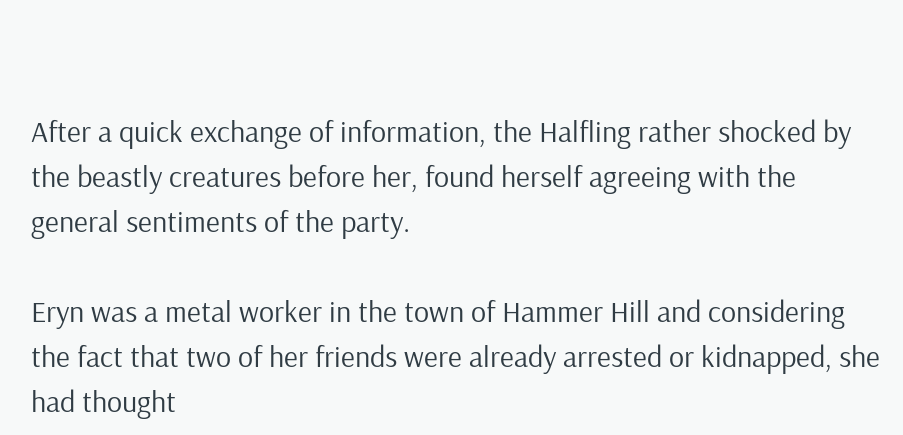After a quick exchange of information, the Halfling rather shocked by the beastly creatures before her, found herself agreeing with the general sentiments of the party.

Eryn was a metal worker in the town of Hammer Hill and considering the fact that two of her friends were already arrested or kidnapped, she had thought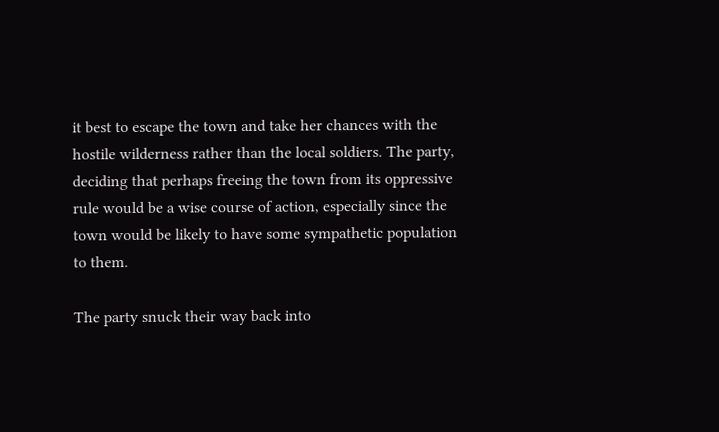it best to escape the town and take her chances with the hostile wilderness rather than the local soldiers. The party, deciding that perhaps freeing the town from its oppressive rule would be a wise course of action, especially since the town would be likely to have some sympathetic population to them.

The party snuck their way back into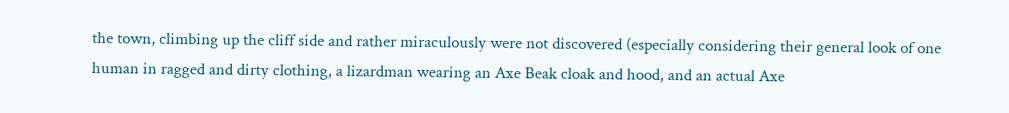the town, climbing up the cliff side and rather miraculously were not discovered (especially considering their general look of one human in ragged and dirty clothing, a lizardman wearing an Axe Beak cloak and hood, and an actual Axe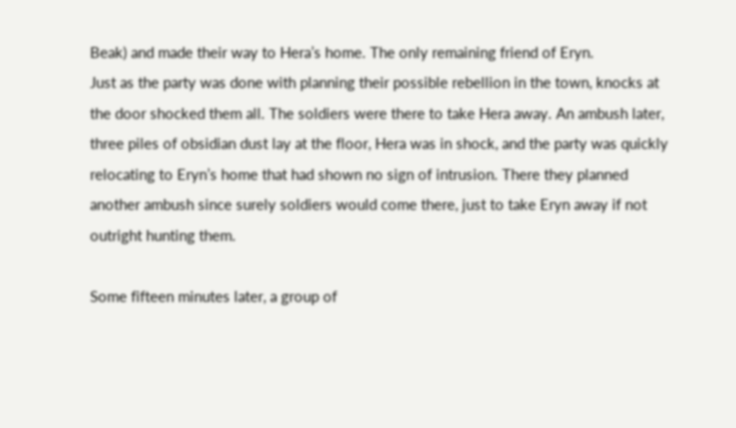Beak) and made their way to Hera’s home. The only remaining friend of Eryn.
Just as the party was done with planning their possible rebellion in the town, knocks at the door shocked them all. The soldiers were there to take Hera away. An ambush later, three piles of obsidian dust lay at the floor, Hera was in shock, and the party was quickly relocating to Eryn’s home that had shown no sign of intrusion. There they planned another ambush since surely soldiers would come there, just to take Eryn away if not outright hunting them.

Some fifteen minutes later, a group of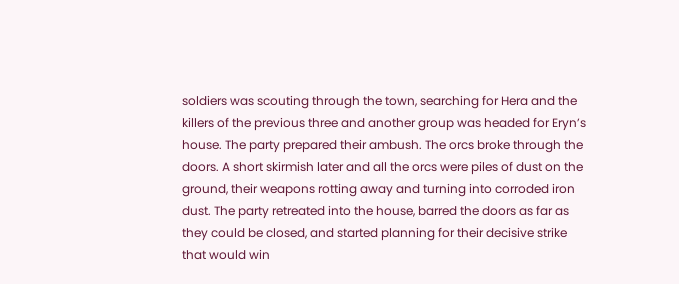soldiers was scouting through the town, searching for Hera and the killers of the previous three and another group was headed for Eryn’s house. The party prepared their ambush. The orcs broke through the doors. A short skirmish later and all the orcs were piles of dust on the ground, their weapons rotting away and turning into corroded iron dust. The party retreated into the house, barred the doors as far as they could be closed, and started planning for their decisive strike that would win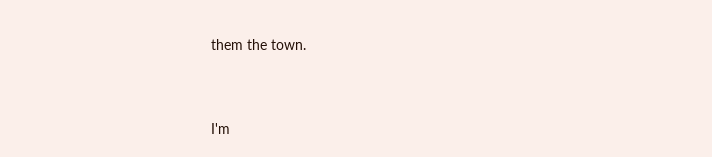them the town.



I'm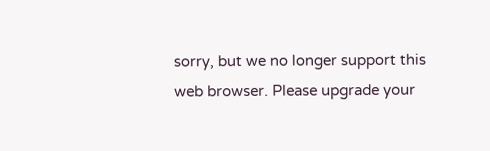sorry, but we no longer support this web browser. Please upgrade your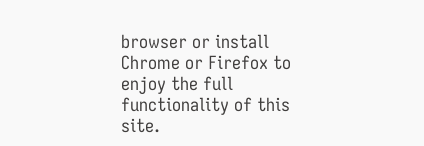browser or install Chrome or Firefox to enjoy the full functionality of this site.